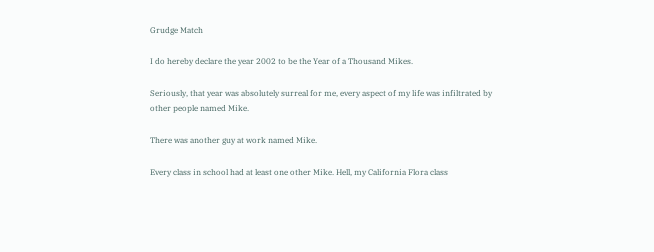Grudge Match

I do hereby declare the year 2002 to be the Year of a Thousand Mikes.

Seriously, that year was absolutely surreal for me, every aspect of my life was infiltrated by other people named Mike.

There was another guy at work named Mike.

Every class in school had at least one other Mike. Hell, my California Flora class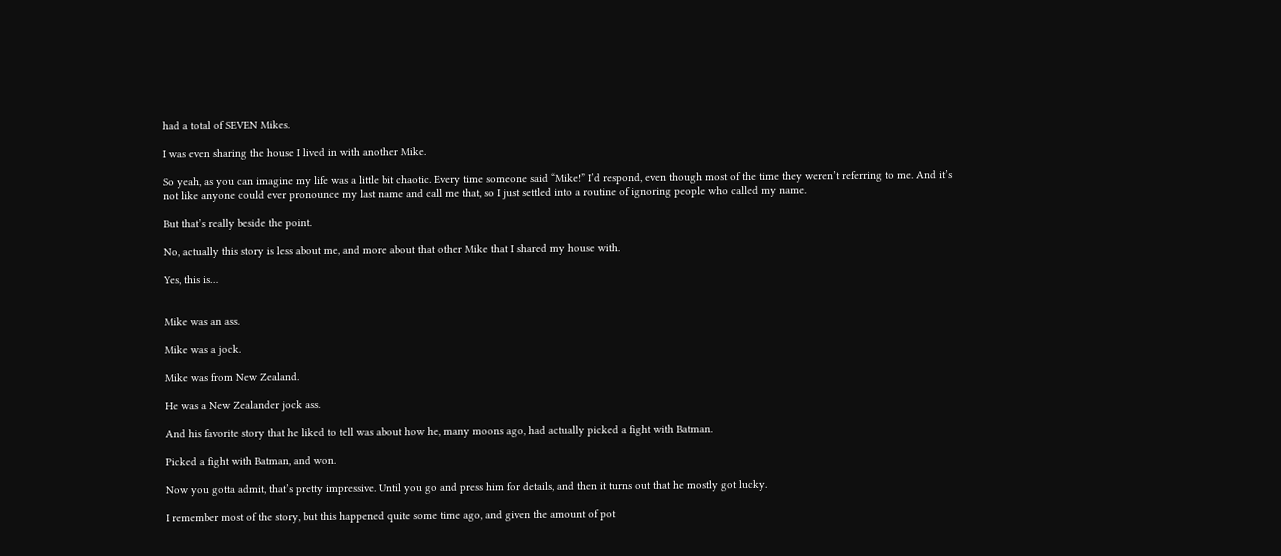had a total of SEVEN Mikes.

I was even sharing the house I lived in with another Mike.

So yeah, as you can imagine my life was a little bit chaotic. Every time someone said “Mike!” I’d respond, even though most of the time they weren’t referring to me. And it’s not like anyone could ever pronounce my last name and call me that, so I just settled into a routine of ignoring people who called my name.

But that’s really beside the point.

No, actually this story is less about me, and more about that other Mike that I shared my house with.

Yes, this is…


Mike was an ass.

Mike was a jock.

Mike was from New Zealand.

He was a New Zealander jock ass.

And his favorite story that he liked to tell was about how he, many moons ago, had actually picked a fight with Batman.

Picked a fight with Batman, and won.

Now you gotta admit, that’s pretty impressive. Until you go and press him for details, and then it turns out that he mostly got lucky.

I remember most of the story, but this happened quite some time ago, and given the amount of pot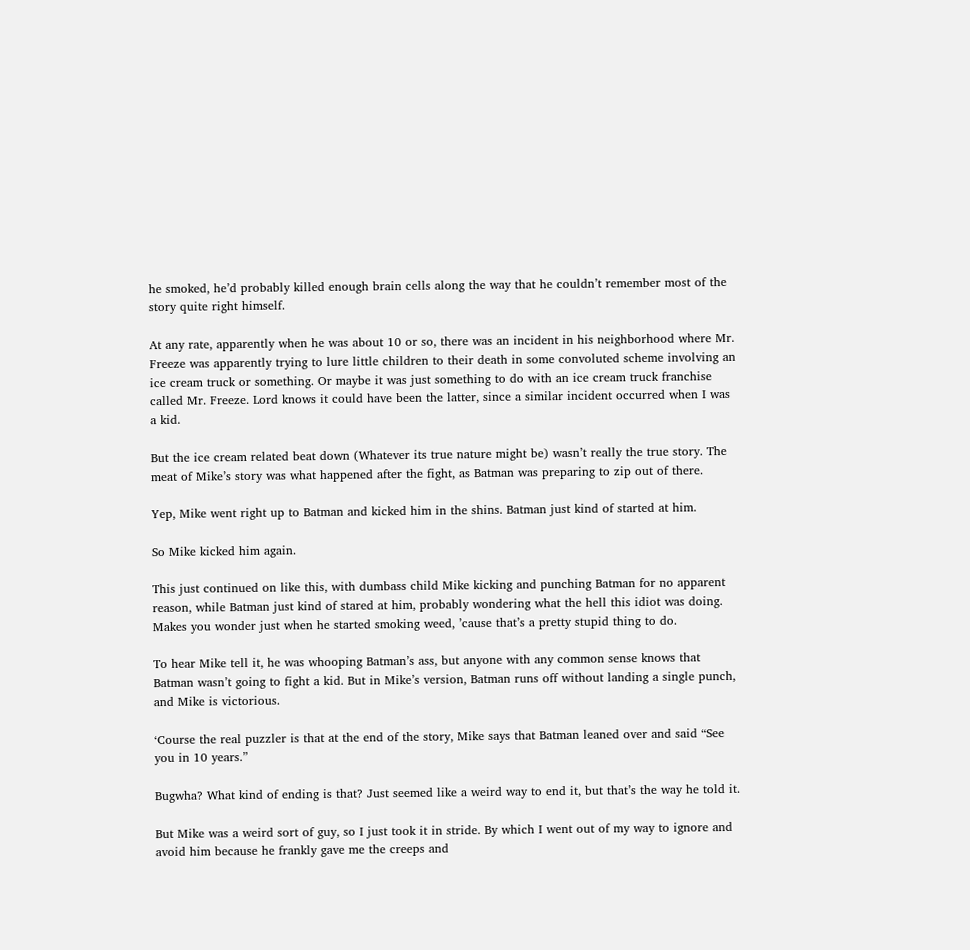he smoked, he’d probably killed enough brain cells along the way that he couldn’t remember most of the story quite right himself.

At any rate, apparently when he was about 10 or so, there was an incident in his neighborhood where Mr. Freeze was apparently trying to lure little children to their death in some convoluted scheme involving an ice cream truck or something. Or maybe it was just something to do with an ice cream truck franchise called Mr. Freeze. Lord knows it could have been the latter, since a similar incident occurred when I was a kid.

But the ice cream related beat down (Whatever its true nature might be) wasn’t really the true story. The meat of Mike’s story was what happened after the fight, as Batman was preparing to zip out of there.

Yep, Mike went right up to Batman and kicked him in the shins. Batman just kind of started at him.

So Mike kicked him again.

This just continued on like this, with dumbass child Mike kicking and punching Batman for no apparent reason, while Batman just kind of stared at him, probably wondering what the hell this idiot was doing. Makes you wonder just when he started smoking weed, ’cause that’s a pretty stupid thing to do.

To hear Mike tell it, he was whooping Batman’s ass, but anyone with any common sense knows that Batman wasn’t going to fight a kid. But in Mike’s version, Batman runs off without landing a single punch, and Mike is victorious.

‘Course the real puzzler is that at the end of the story, Mike says that Batman leaned over and said “See you in 10 years.”

Bugwha? What kind of ending is that? Just seemed like a weird way to end it, but that’s the way he told it.

But Mike was a weird sort of guy, so I just took it in stride. By which I went out of my way to ignore and avoid him because he frankly gave me the creeps and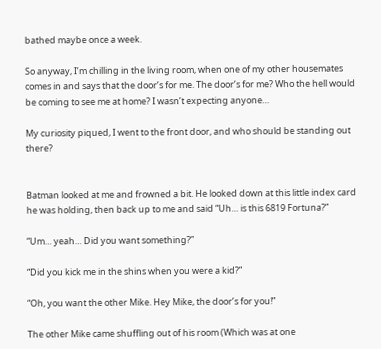bathed maybe once a week.

So anyway, I’m chilling in the living room, when one of my other housemates comes in and says that the door’s for me. The door’s for me? Who the hell would be coming to see me at home? I wasn’t expecting anyone…

My curiosity piqued, I went to the front door, and who should be standing out there?


Batman looked at me and frowned a bit. He looked down at this little index card he was holding, then back up to me and said “Uh… is this 6819 Fortuna?”

“Um… yeah… Did you want something?”

“Did you kick me in the shins when you were a kid?”

“Oh, you want the other Mike. Hey Mike, the door’s for you!”

The other Mike came shuffling out of his room (Which was at one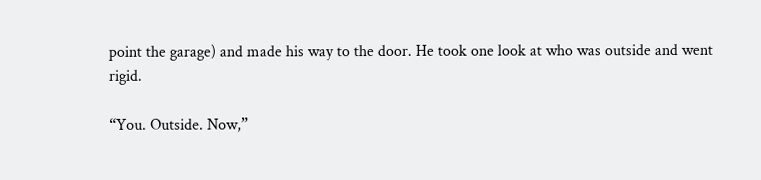point the garage) and made his way to the door. He took one look at who was outside and went rigid.

“You. Outside. Now,”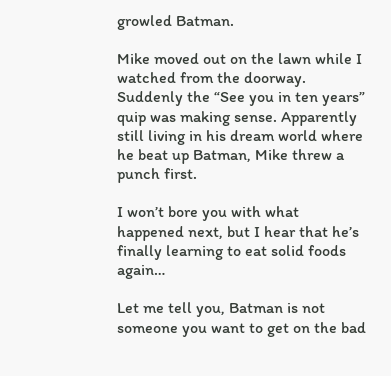growled Batman.

Mike moved out on the lawn while I watched from the doorway. Suddenly the “See you in ten years” quip was making sense. Apparently still living in his dream world where he beat up Batman, Mike threw a punch first.

I won’t bore you with what happened next, but I hear that he’s finally learning to eat solid foods again…

Let me tell you, Batman is not someone you want to get on the bad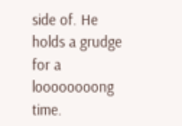side of. He holds a grudge for a loooooooong time.